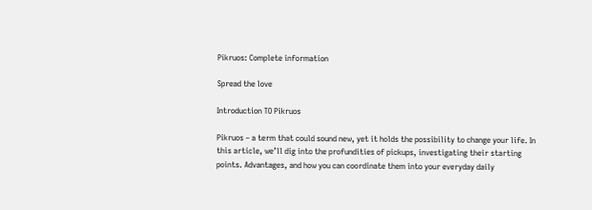Pikruos: Complete information

Spread the love

Introduction TO Pikruos

Pikruos – a term that could sound new, yet it holds the possibility to change your life. In this article, we’ll dig into the profundities of pickups, investigating their starting points. Advantages, and how you can coordinate them into your everyday daily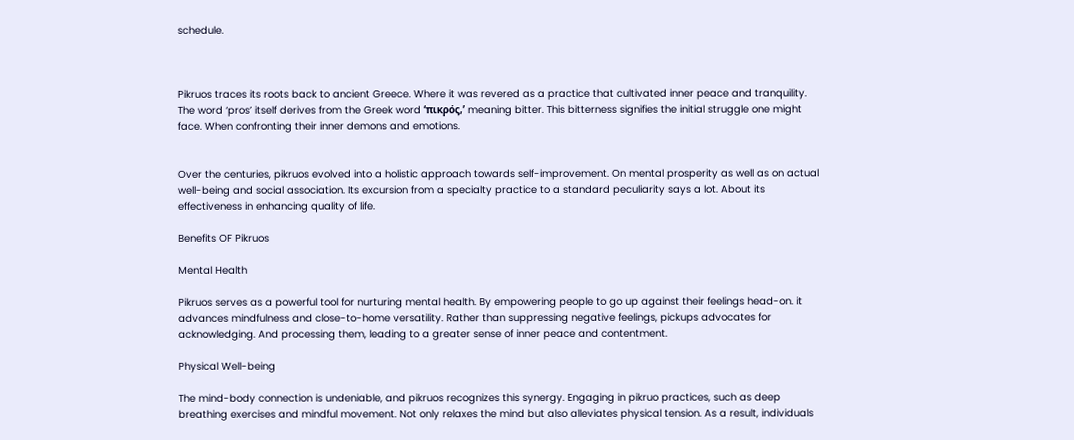schedule.



Pikruos traces its roots back to ancient Greece. Where it was revered as a practice that cultivated inner peace and tranquility. The word ‘pros’ itself derives from the Greek word ‘πικρός,’ meaning bitter. This bitterness signifies the initial struggle one might face. When confronting their inner demons and emotions.


Over the centuries, pikruos evolved into a holistic approach towards self-improvement. On mental prosperity as well as on actual well-being and social association. Its excursion from a specialty practice to a standard peculiarity says a lot. About its effectiveness in enhancing quality of life.

Benefits OF Pikruos

Mental Health

Pikruos serves as a powerful tool for nurturing mental health. By empowering people to go up against their feelings head-on. it advances mindfulness and close-to-home versatility. Rather than suppressing negative feelings, pickups advocates for acknowledging. And processing them, leading to a greater sense of inner peace and contentment.

Physical Well-being

The mind-body connection is undeniable, and pikruos recognizes this synergy. Engaging in pikruo practices, such as deep breathing exercises and mindful movement. Not only relaxes the mind but also alleviates physical tension. As a result, individuals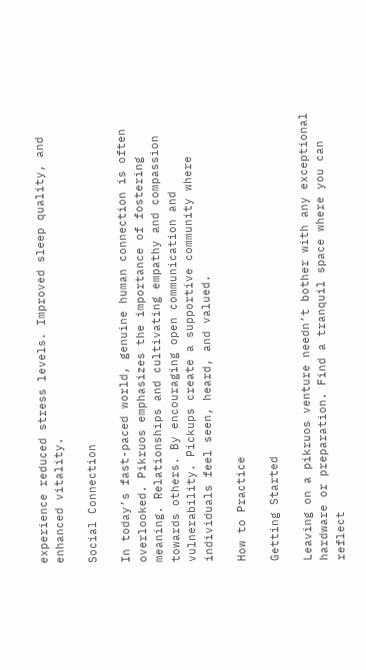experience reduced stress levels. Improved sleep quality, and enhanced vitality.

Social Connection

In today’s fast-paced world, genuine human connection is often overlooked. Pikruos emphasizes the importance of fostering meaning. Relationships and cultivating empathy and compassion towards others. By encouraging open communication and vulnerability. Pickups create a supportive community where individuals feel seen, heard, and valued.

How to Practice

Getting Started

Leaving on a pikruos venture needn’t bother with any exceptional hardware or preparation. Find a tranquil space where you can reflect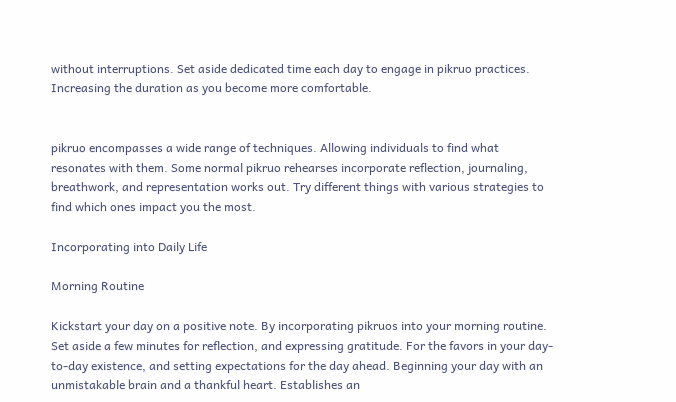without interruptions. Set aside dedicated time each day to engage in pikruo practices. Increasing the duration as you become more comfortable.


pikruo encompasses a wide range of techniques. Allowing individuals to find what resonates with them. Some normal pikruo rehearses incorporate reflection, journaling, breathwork, and representation works out. Try different things with various strategies to find which ones impact you the most.

Incorporating into Daily Life

Morning Routine

Kickstart your day on a positive note. By incorporating pikruos into your morning routine. Set aside a few minutes for reflection, and expressing gratitude. For the favors in your day-to-day existence, and setting expectations for the day ahead. Beginning your day with an unmistakable brain and a thankful heart. Establishes an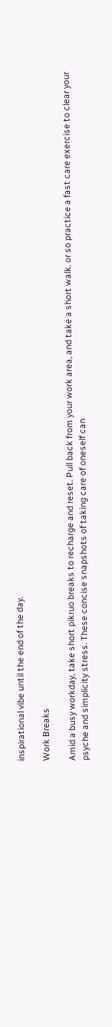inspirational vibe until the end of the day.

Work Breaks

Amid a busy workday, take short pikruo breaks to recharge and reset. Pull back from your work area, and take a short walk. or so practice a fast care exercise to clear your psyche and simplicity stress. These concise snapshots of taking care of oneself can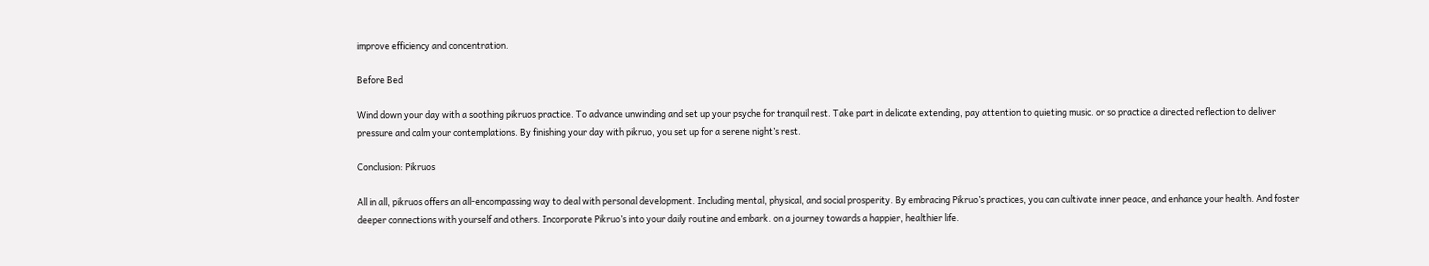improve efficiency and concentration.

Before Bed

Wind down your day with a soothing pikruos practice. To advance unwinding and set up your psyche for tranquil rest. Take part in delicate extending, pay attention to quieting music. or so practice a directed reflection to deliver pressure and calm your contemplations. By finishing your day with pikruo, you set up for a serene night’s rest.

Conclusion: Pikruos

All in all, pikruos offers an all-encompassing way to deal with personal development. Including mental, physical, and social prosperity. By embracing Pikruo’s practices, you can cultivate inner peace, and enhance your health. And foster deeper connections with yourself and others. Incorporate Pikruo’s into your daily routine and embark. on a journey towards a happier, healthier life.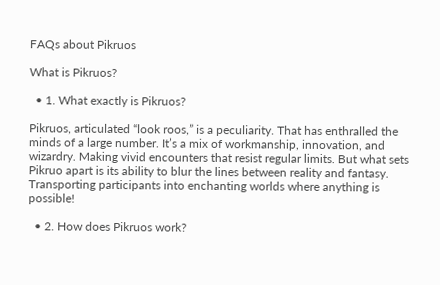FAQs about Pikruos

What is Pikruos?

  • 1. What exactly is Pikruos?

Pikruos, articulated “look roos,” is a peculiarity. That has enthralled the minds of a large number. It’s a mix of workmanship, innovation, and wizardry. Making vivid encounters that resist regular limits. But what sets Pikruo apart is its ability to blur the lines between reality and fantasy. Transporting participants into enchanting worlds where anything is possible!

  • 2. How does Pikruos work?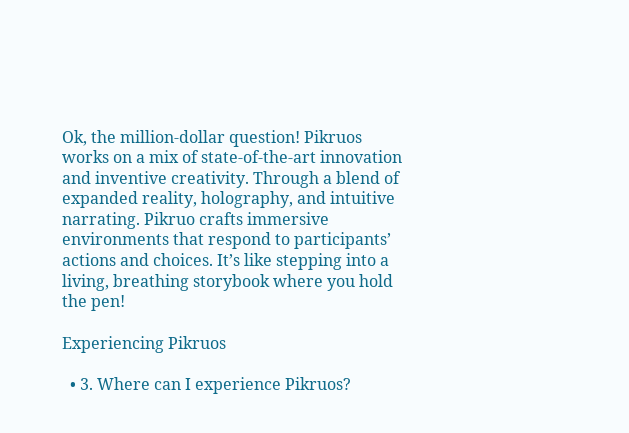Ok, the million-dollar question! Pikruos works on a mix of state-of-the-art innovation and inventive creativity. Through a blend of expanded reality, holography, and intuitive narrating. Pikruo crafts immersive environments that respond to participants’ actions and choices. It’s like stepping into a living, breathing storybook where you hold the pen!

Experiencing Pikruos

  • 3. Where can I experience Pikruos?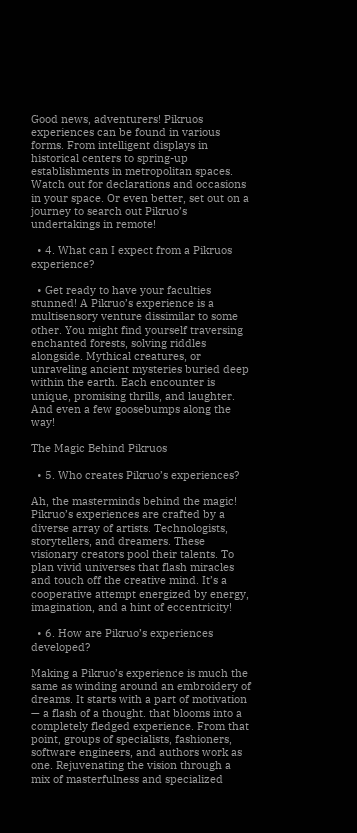Good news, adventurers! Pikruos experiences can be found in various forms. From intelligent displays in historical centers to spring-up establishments in metropolitan spaces. Watch out for declarations and occasions in your space. Or even better, set out on a journey to search out Pikruo’s undertakings in remote!

  • 4. What can I expect from a Pikruos experience?

  • Get ready to have your faculties stunned! A Pikruo’s experience is a multisensory venture dissimilar to some other. You might find yourself traversing enchanted forests, solving riddles alongside. Mythical creatures, or unraveling ancient mysteries buried deep within the earth. Each encounter is unique, promising thrills, and laughter. And even a few goosebumps along the way!

The Magic Behind Pikruos

  • 5. Who creates Pikruo’s experiences?

Ah, the masterminds behind the magic! Pikruo’s experiences are crafted by a diverse array of artists. Technologists, storytellers, and dreamers. These visionary creators pool their talents. To plan vivid universes that flash miracles and touch off the creative mind. It’s a cooperative attempt energized by energy, imagination, and a hint of eccentricity!

  • 6. How are Pikruo’s experiences developed?

Making a Pikruo’s experience is much the same as winding around an embroidery of dreams. It starts with a part of motivation — a flash of a thought. that blooms into a completely fledged experience. From that point, groups of specialists, fashioners, software engineers, and authors work as one. Rejuvenating the vision through a mix of masterfulness and specialized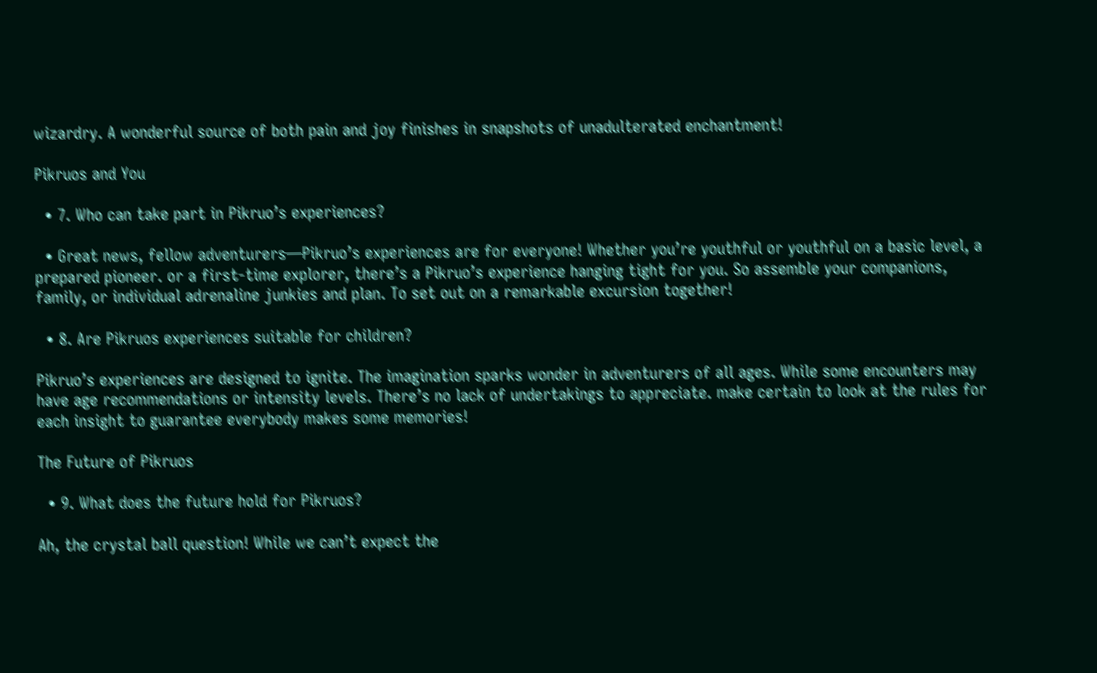wizardry. A wonderful source of both pain and joy finishes in snapshots of unadulterated enchantment!

Pikruos and You

  • 7. Who can take part in Pikruo’s experiences?

  • Great news, fellow adventurers—Pikruo’s experiences are for everyone! Whether you’re youthful or youthful on a basic level, a prepared pioneer. or a first-time explorer, there’s a Pikruo’s experience hanging tight for you. So assemble your companions, family, or individual adrenaline junkies and plan. To set out on a remarkable excursion together!

  • 8. Are Pikruos experiences suitable for children?

Pikruo’s experiences are designed to ignite. The imagination sparks wonder in adventurers of all ages. While some encounters may have age recommendations or intensity levels. There’s no lack of undertakings to appreciate. make certain to look at the rules for each insight to guarantee everybody makes some memories!

The Future of Pikruos

  • 9. What does the future hold for Pikruos?

Ah, the crystal ball question! While we can’t expect the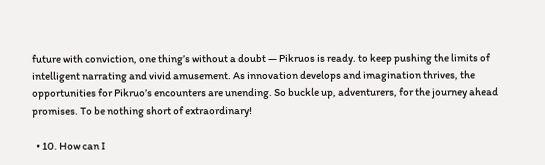future with conviction, one thing’s without a doubt — Pikruos is ready. to keep pushing the limits of intelligent narrating and vivid amusement. As innovation develops and imagination thrives, the opportunities for Pikruo’s encounters are unending. So buckle up, adventurers, for the journey ahead promises. To be nothing short of extraordinary!

  • 10. How can I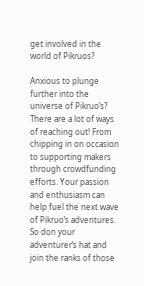get involved in the world of Pikruos?

Anxious to plunge further into the universe of Pikruo’s? There are a lot of ways of reaching out! From chipping in on occasion to supporting makers through crowdfunding efforts. Your passion and enthusiasm can help fuel the next wave of Pikruo’s adventures. So don your adventurer’s hat and join the ranks of those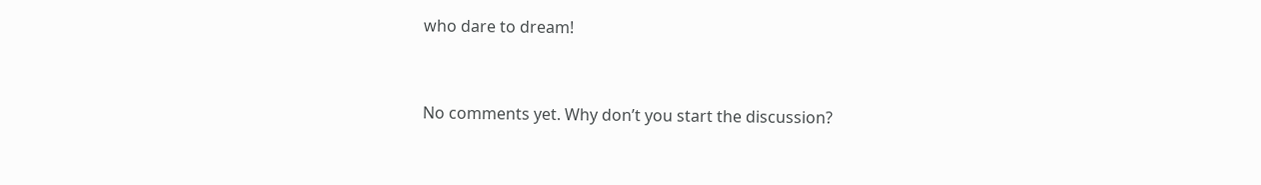who dare to dream!


No comments yet. Why don’t you start the discussion?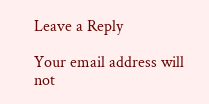Leave a Reply

Your email address will not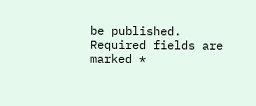be published. Required fields are marked *